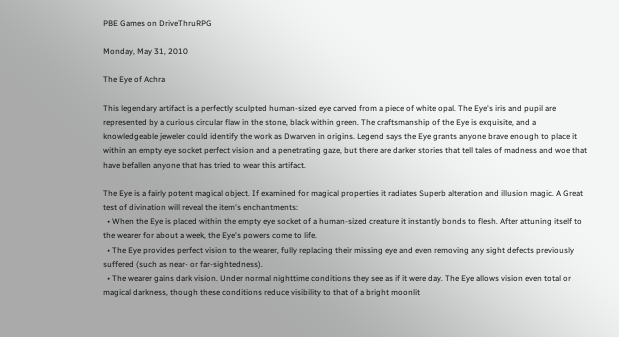PBE Games on DriveThruRPG

Monday, May 31, 2010

The Eye of Achra

This legendary artifact is a perfectly sculpted human-sized eye carved from a piece of white opal. The Eye's iris and pupil are represented by a curious circular flaw in the stone, black within green. The craftsmanship of the Eye is exquisite, and a knowledgeable jeweler could identify the work as Dwarven in origins. Legend says the Eye grants anyone brave enough to place it within an empty eye socket perfect vision and a penetrating gaze, but there are darker stories that tell tales of madness and woe that have befallen anyone that has tried to wear this artifact.

The Eye is a fairly potent magical object. If examined for magical properties it radiates Superb alteration and illusion magic. A Great test of divination will reveal the item's enchantments:
  • When the Eye is placed within the empty eye socket of a human-sized creature it instantly bonds to flesh. After attuning itself to the wearer for about a week, the Eye's powers come to life.
  • The Eye provides perfect vision to the wearer, fully replacing their missing eye and even removing any sight defects previously suffered (such as near- or far-sightedness).
  • The wearer gains dark vision. Under normal nighttime conditions they see as if it were day. The Eye allows vision even total or magical darkness, though these conditions reduce visibility to that of a bright moonlit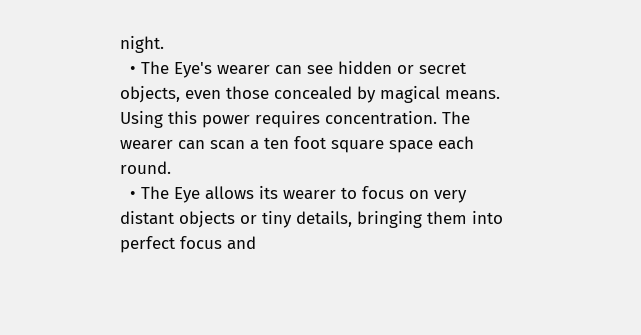night.
  • The Eye's wearer can see hidden or secret objects, even those concealed by magical means. Using this power requires concentration. The wearer can scan a ten foot square space each round.
  • The Eye allows its wearer to focus on very distant objects or tiny details, bringing them into perfect focus and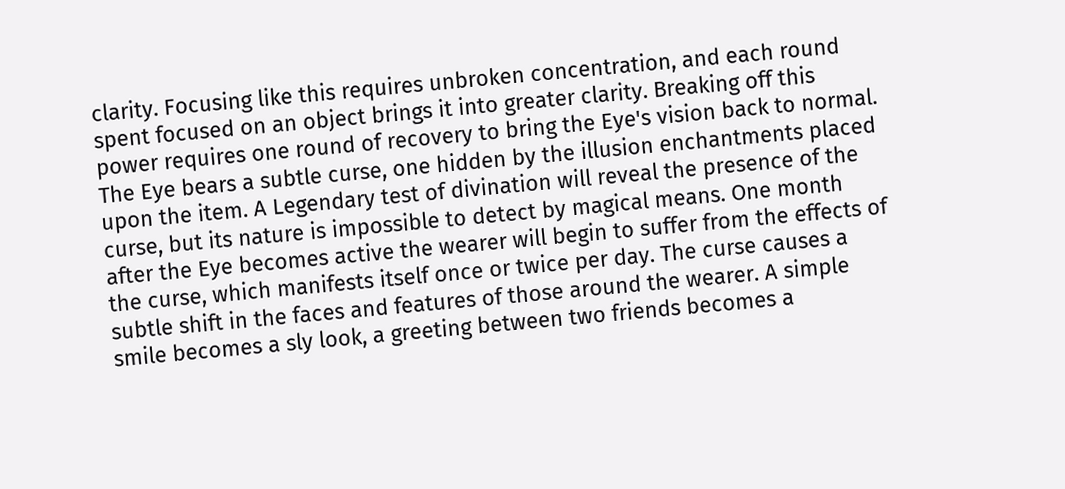clarity. Focusing like this requires unbroken concentration, and each round spent focused on an object brings it into greater clarity. Breaking off this power requires one round of recovery to bring the Eye's vision back to normal.
The Eye bears a subtle curse, one hidden by the illusion enchantments placed upon the item. A Legendary test of divination will reveal the presence of the curse, but its nature is impossible to detect by magical means. One month after the Eye becomes active the wearer will begin to suffer from the effects of the curse, which manifests itself once or twice per day. The curse causes a subtle shift in the faces and features of those around the wearer. A simple smile becomes a sly look, a greeting between two friends becomes a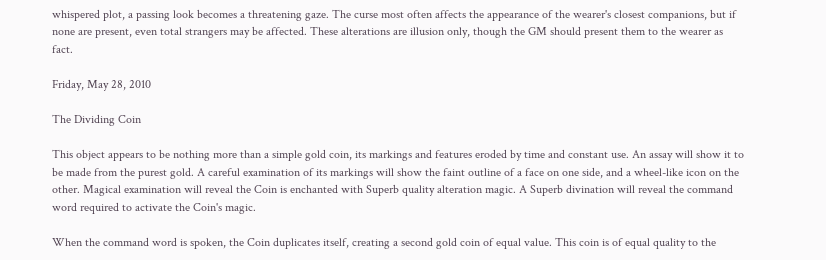whispered plot, a passing look becomes a threatening gaze. The curse most often affects the appearance of the wearer's closest companions, but if none are present, even total strangers may be affected. These alterations are illusion only, though the GM should present them to the wearer as fact.

Friday, May 28, 2010

The Dividing Coin

This object appears to be nothing more than a simple gold coin, its markings and features eroded by time and constant use. An assay will show it to be made from the purest gold. A careful examination of its markings will show the faint outline of a face on one side, and a wheel-like icon on the other. Magical examination will reveal the Coin is enchanted with Superb quality alteration magic. A Superb divination will reveal the command word required to activate the Coin's magic.

When the command word is spoken, the Coin duplicates itself, creating a second gold coin of equal value. This coin is of equal quality to the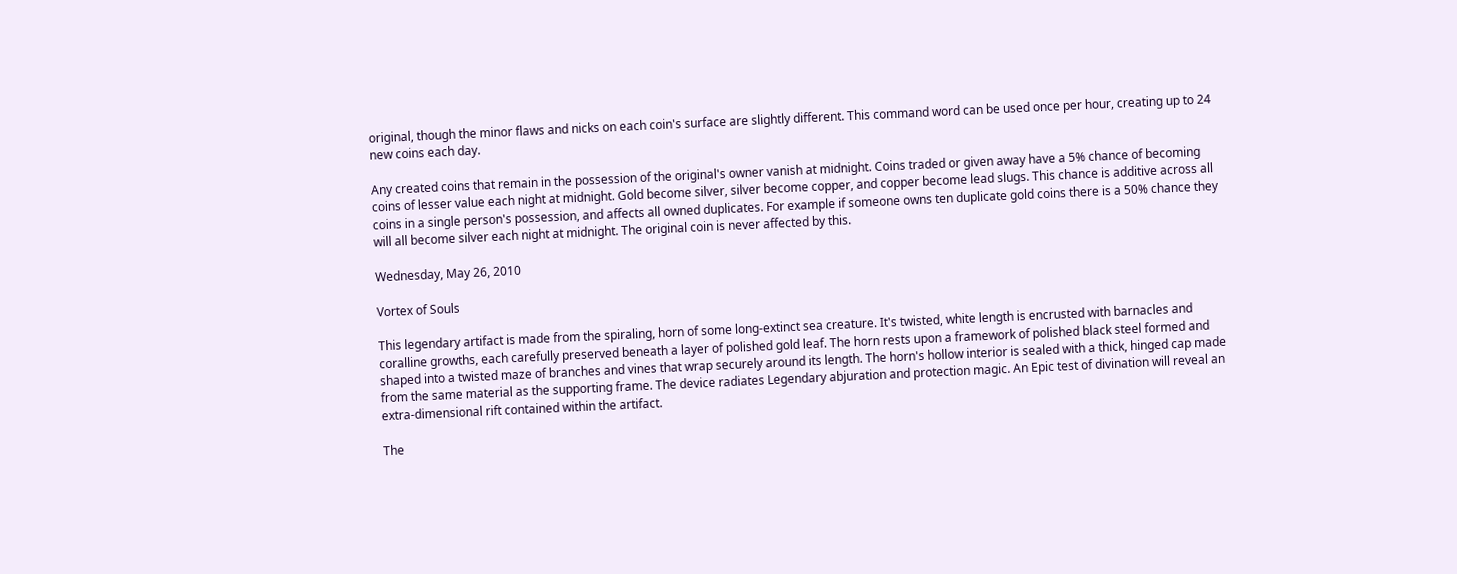original, though the minor flaws and nicks on each coin's surface are slightly different. This command word can be used once per hour, creating up to 24 new coins each day.

Any created coins that remain in the possession of the original's owner vanish at midnight. Coins traded or given away have a 5% chance of becoming coins of lesser value each night at midnight. Gold become silver, silver become copper, and copper become lead slugs. This chance is additive across all coins in a single person's possession, and affects all owned duplicates. For example if someone owns ten duplicate gold coins there is a 50% chance they will all become silver each night at midnight. The original coin is never affected by this.

Wednesday, May 26, 2010

Vortex of Souls

This legendary artifact is made from the spiraling, horn of some long-extinct sea creature. It's twisted, white length is encrusted with barnacles and coralline growths, each carefully preserved beneath a layer of polished gold leaf. The horn rests upon a framework of polished black steel formed and shaped into a twisted maze of branches and vines that wrap securely around its length. The horn's hollow interior is sealed with a thick, hinged cap made from the same material as the supporting frame. The device radiates Legendary abjuration and protection magic. An Epic test of divination will reveal an extra-dimensional rift contained within the artifact.

The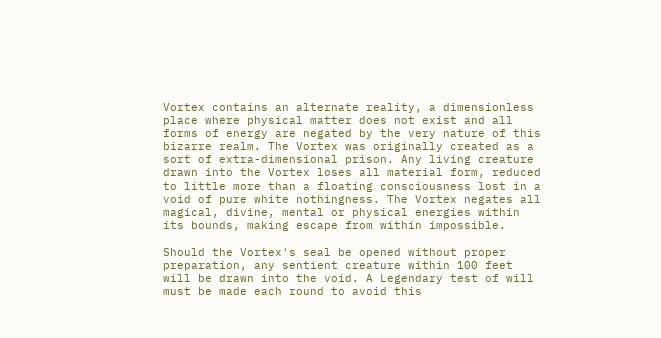Vortex contains an alternate reality, a dimensionless place where physical matter does not exist and all forms of energy are negated by the very nature of this bizarre realm. The Vortex was originally created as a sort of extra-dimensional prison. Any living creature drawn into the Vortex loses all material form, reduced to little more than a floating consciousness lost in a void of pure white nothingness. The Vortex negates all magical, divine, mental or physical energies within its bounds, making escape from within impossible.

Should the Vortex's seal be opened without proper preparation, any sentient creature within 100 feet will be drawn into the void. A Legendary test of will must be made each round to avoid this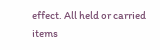effect. All held or carried items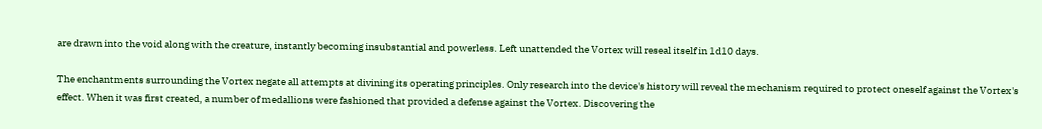are drawn into the void along with the creature, instantly becoming insubstantial and powerless. Left unattended the Vortex will reseal itself in 1d10 days.

The enchantments surrounding the Vortex negate all attempts at divining its operating principles. Only research into the device's history will reveal the mechanism required to protect oneself against the Vortex's effect. When it was first created, a number of medallions were fashioned that provided a defense against the Vortex. Discovering the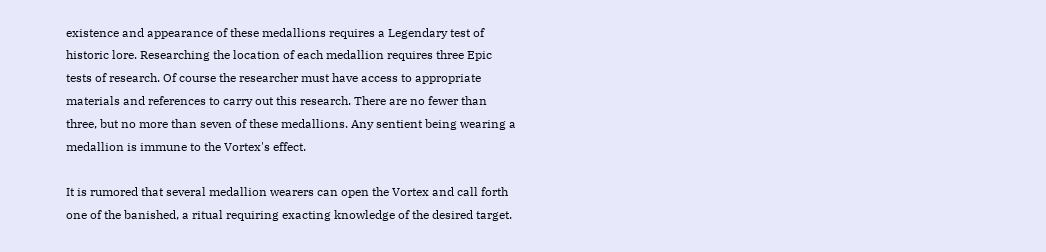existence and appearance of these medallions requires a Legendary test of historic lore. Researching the location of each medallion requires three Epic tests of research. Of course the researcher must have access to appropriate materials and references to carry out this research. There are no fewer than three, but no more than seven of these medallions. Any sentient being wearing a medallion is immune to the Vortex's effect.

It is rumored that several medallion wearers can open the Vortex and call forth one of the banished, a ritual requiring exacting knowledge of the desired target.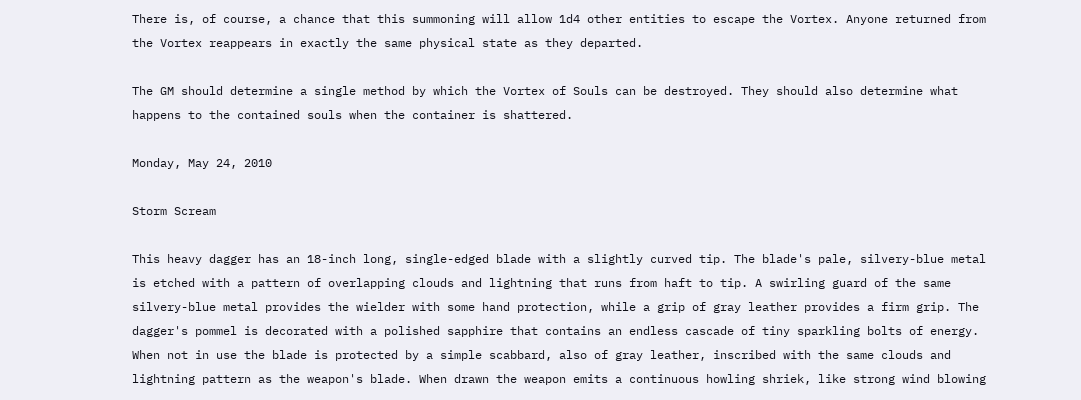There is, of course, a chance that this summoning will allow 1d4 other entities to escape the Vortex. Anyone returned from the Vortex reappears in exactly the same physical state as they departed.

The GM should determine a single method by which the Vortex of Souls can be destroyed. They should also determine what happens to the contained souls when the container is shattered.

Monday, May 24, 2010

Storm Scream

This heavy dagger has an 18-inch long, single-edged blade with a slightly curved tip. The blade's pale, silvery-blue metal is etched with a pattern of overlapping clouds and lightning that runs from haft to tip. A swirling guard of the same silvery-blue metal provides the wielder with some hand protection, while a grip of gray leather provides a firm grip. The dagger's pommel is decorated with a polished sapphire that contains an endless cascade of tiny sparkling bolts of energy. When not in use the blade is protected by a simple scabbard, also of gray leather, inscribed with the same clouds and lightning pattern as the weapon's blade. When drawn the weapon emits a continuous howling shriek, like strong wind blowing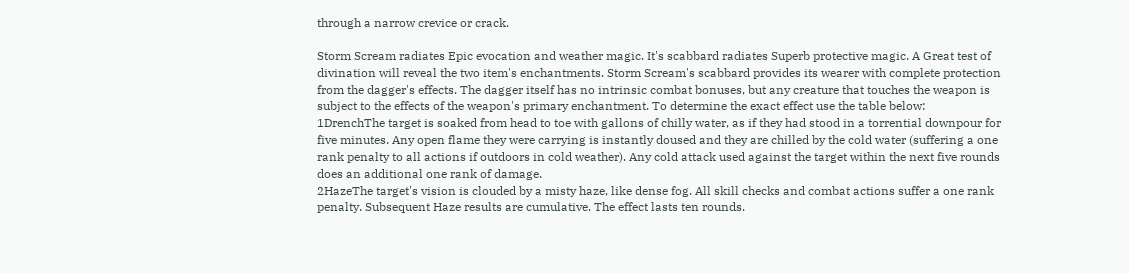through a narrow crevice or crack.

Storm Scream radiates Epic evocation and weather magic. It's scabbard radiates Superb protective magic. A Great test of divination will reveal the two item's enchantments. Storm Scream's scabbard provides its wearer with complete protection from the dagger's effects. The dagger itself has no intrinsic combat bonuses, but any creature that touches the weapon is subject to the effects of the weapon's primary enchantment. To determine the exact effect use the table below:
1DrenchThe target is soaked from head to toe with gallons of chilly water, as if they had stood in a torrential downpour for five minutes. Any open flame they were carrying is instantly doused and they are chilled by the cold water (suffering a one rank penalty to all actions if outdoors in cold weather). Any cold attack used against the target within the next five rounds does an additional one rank of damage.
2HazeThe target's vision is clouded by a misty haze, like dense fog. All skill checks and combat actions suffer a one rank penalty. Subsequent Haze results are cumulative. The effect lasts ten rounds.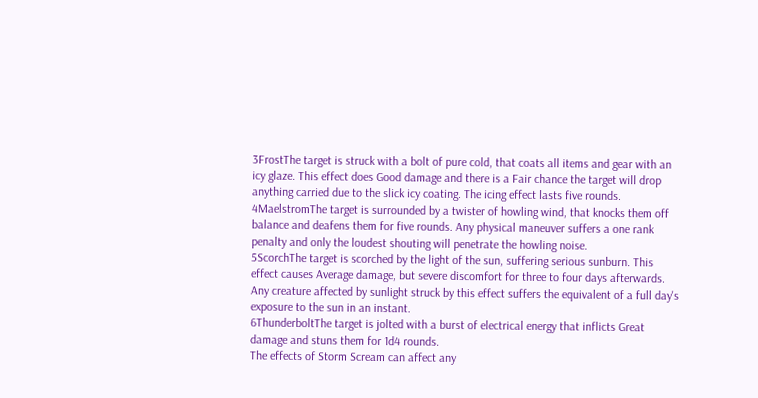3FrostThe target is struck with a bolt of pure cold, that coats all items and gear with an icy glaze. This effect does Good damage and there is a Fair chance the target will drop anything carried due to the slick icy coating. The icing effect lasts five rounds.
4MaelstromThe target is surrounded by a twister of howling wind, that knocks them off balance and deafens them for five rounds. Any physical maneuver suffers a one rank penalty and only the loudest shouting will penetrate the howling noise.
5ScorchThe target is scorched by the light of the sun, suffering serious sunburn. This effect causes Average damage, but severe discomfort for three to four days afterwards. Any creature affected by sunlight struck by this effect suffers the equivalent of a full day's exposure to the sun in an instant.
6ThunderboltThe target is jolted with a burst of electrical energy that inflicts Great damage and stuns them for 1d4 rounds.
The effects of Storm Scream can affect any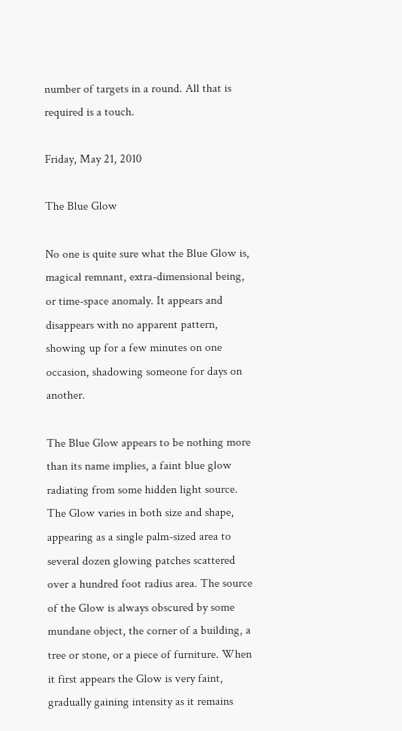number of targets in a round. All that is required is a touch.

Friday, May 21, 2010

The Blue Glow

No one is quite sure what the Blue Glow is, magical remnant, extra-dimensional being, or time-space anomaly. It appears and disappears with no apparent pattern, showing up for a few minutes on one occasion, shadowing someone for days on another.

The Blue Glow appears to be nothing more than its name implies, a faint blue glow radiating from some hidden light source. The Glow varies in both size and shape, appearing as a single palm-sized area to several dozen glowing patches scattered over a hundred foot radius area. The source of the Glow is always obscured by some mundane object, the corner of a building, a tree or stone, or a piece of furniture. When it first appears the Glow is very faint, gradually gaining intensity as it remains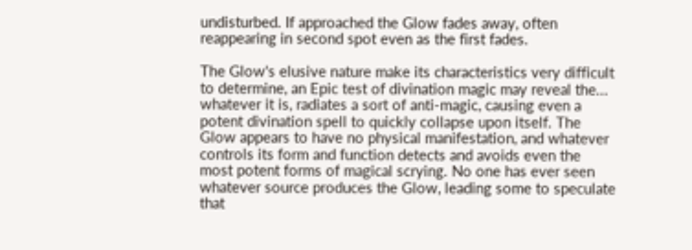undisturbed. If approached the Glow fades away, often reappearing in second spot even as the first fades.

The Glow's elusive nature make its characteristics very difficult to determine, an Epic test of divination magic may reveal the... whatever it is, radiates a sort of anti-magic, causing even a potent divination spell to quickly collapse upon itself. The Glow appears to have no physical manifestation, and whatever controls its form and function detects and avoids even the most potent forms of magical scrying. No one has ever seen whatever source produces the Glow, leading some to speculate that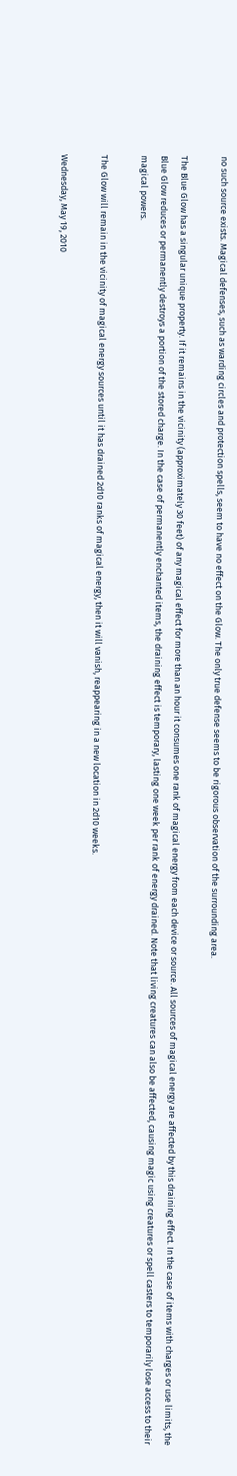no such source exists. Magical defenses, such as warding circles and protection spells, seem to have no effect on the Glow. The only true defense seems to be rigorous observation of the surrounding area.

The Blue Glow has a singular unique property. If it remains in the vicinity (approximately 30 feet) of any magical effect for more than an hour it consumes one rank of magical energy from each device or source. All sources of magical energy are affected by this draining effect. In the case of items with charges or use limits, the Blue Glow reduces or permanently destroys a portion of the stored charge. In the case of permanently enchanted items, the draining effect is temporary, lasting one week per rank of energy drained. Note that living creatures can also be affected, causing magic using creatures or spell casters to temporarily lose access to their magical powers.

The Glow will remain in the vicinity of magical energy sources until it has drained 2d10 ranks of magical energy, then it will vanish, reappearing in a new location in 2d10 weeks.

Wednesday, May 19, 2010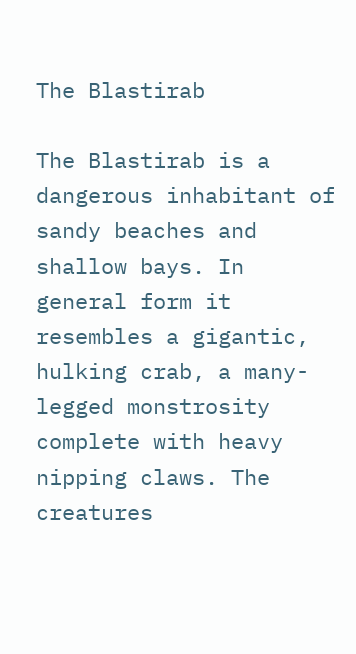The Blastirab

The Blastirab is a dangerous inhabitant of sandy beaches and shallow bays. In general form it resembles a gigantic, hulking crab, a many-legged monstrosity complete with heavy nipping claws. The creatures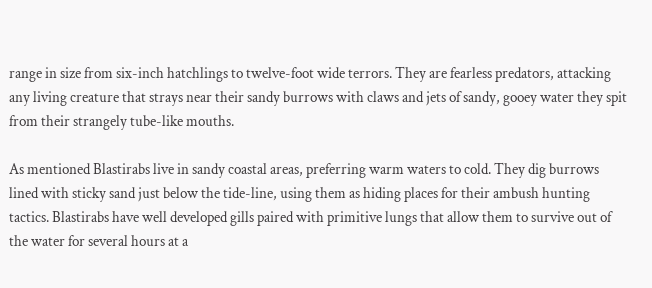range in size from six-inch hatchlings to twelve-foot wide terrors. They are fearless predators, attacking any living creature that strays near their sandy burrows with claws and jets of sandy, gooey water they spit from their strangely tube-like mouths.

As mentioned Blastirabs live in sandy coastal areas, preferring warm waters to cold. They dig burrows lined with sticky sand just below the tide-line, using them as hiding places for their ambush hunting tactics. Blastirabs have well developed gills paired with primitive lungs that allow them to survive out of the water for several hours at a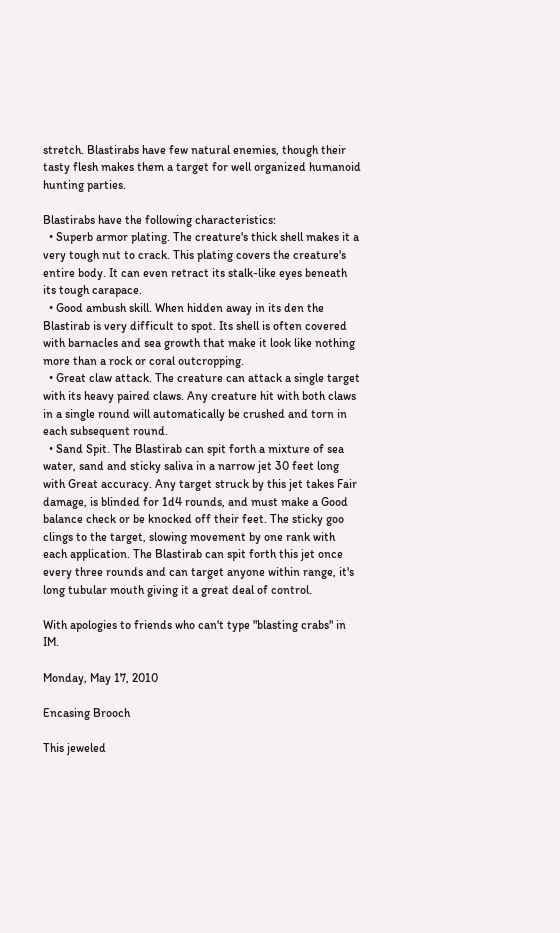stretch. Blastirabs have few natural enemies, though their tasty flesh makes them a target for well organized humanoid hunting parties.

Blastirabs have the following characteristics:
  • Superb armor plating. The creature's thick shell makes it a very tough nut to crack. This plating covers the creature's entire body. It can even retract its stalk-like eyes beneath its tough carapace.
  • Good ambush skill. When hidden away in its den the Blastirab is very difficult to spot. Its shell is often covered with barnacles and sea growth that make it look like nothing more than a rock or coral outcropping.
  • Great claw attack. The creature can attack a single target with its heavy paired claws. Any creature hit with both claws in a single round will automatically be crushed and torn in each subsequent round.
  • Sand Spit. The Blastirab can spit forth a mixture of sea water, sand and sticky saliva in a narrow jet 30 feet long with Great accuracy. Any target struck by this jet takes Fair damage, is blinded for 1d4 rounds, and must make a Good balance check or be knocked off their feet. The sticky goo clings to the target, slowing movement by one rank with each application. The Blastirab can spit forth this jet once every three rounds and can target anyone within range, it's long tubular mouth giving it a great deal of control.

With apologies to friends who can't type "blasting crabs" in IM.

Monday, May 17, 2010

Encasing Brooch

This jeweled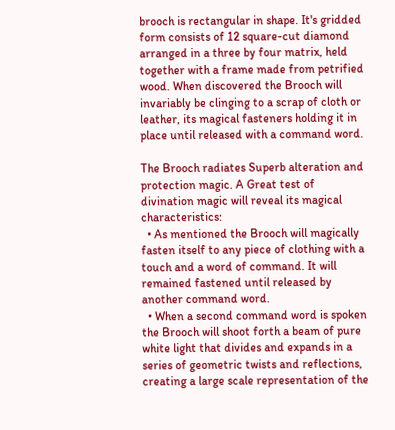brooch is rectangular in shape. It's gridded form consists of 12 square-cut diamond arranged in a three by four matrix, held together with a frame made from petrified wood. When discovered the Brooch will invariably be clinging to a scrap of cloth or leather, its magical fasteners holding it in place until released with a command word.

The Brooch radiates Superb alteration and protection magic. A Great test of divination magic will reveal its magical characteristics:
  • As mentioned the Brooch will magically fasten itself to any piece of clothing with a touch and a word of command. It will remained fastened until released by another command word.
  • When a second command word is spoken the Brooch will shoot forth a beam of pure white light that divides and expands in a series of geometric twists and reflections, creating a large scale representation of the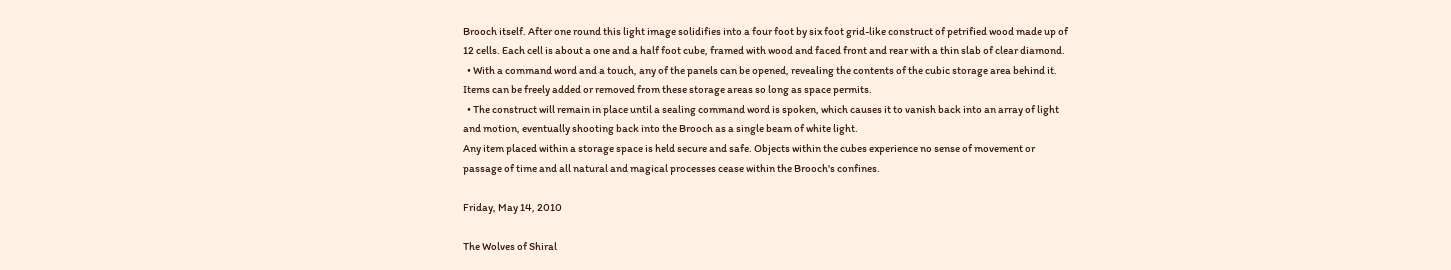Brooch itself. After one round this light image solidifies into a four foot by six foot grid-like construct of petrified wood made up of 12 cells. Each cell is about a one and a half foot cube, framed with wood and faced front and rear with a thin slab of clear diamond.
  • With a command word and a touch, any of the panels can be opened, revealing the contents of the cubic storage area behind it. Items can be freely added or removed from these storage areas so long as space permits.
  • The construct will remain in place until a sealing command word is spoken, which causes it to vanish back into an array of light and motion, eventually shooting back into the Brooch as a single beam of white light.
Any item placed within a storage space is held secure and safe. Objects within the cubes experience no sense of movement or passage of time and all natural and magical processes cease within the Brooch's confines.

Friday, May 14, 2010

The Wolves of Shiral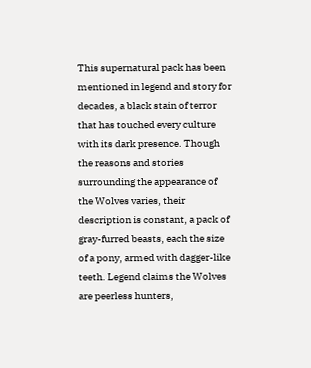This supernatural pack has been mentioned in legend and story for decades, a black stain of terror that has touched every culture with its dark presence. Though the reasons and stories surrounding the appearance of the Wolves varies, their description is constant, a pack of gray-furred beasts, each the size of a pony, armed with dagger-like teeth. Legend claims the Wolves are peerless hunters,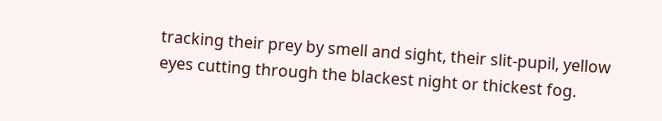tracking their prey by smell and sight, their slit-pupil, yellow eyes cutting through the blackest night or thickest fog.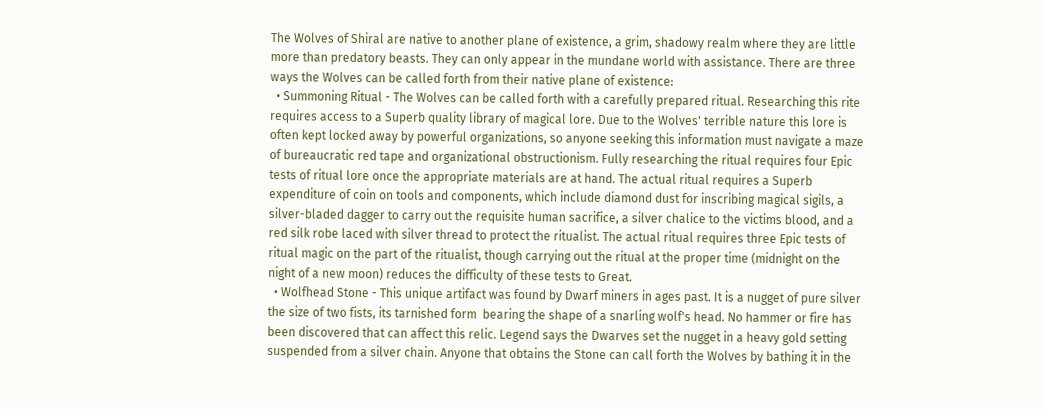The Wolves of Shiral are native to another plane of existence, a grim, shadowy realm where they are little more than predatory beasts. They can only appear in the mundane world with assistance. There are three ways the Wolves can be called forth from their native plane of existence:
  • Summoning Ritual - The Wolves can be called forth with a carefully prepared ritual. Researching this rite requires access to a Superb quality library of magical lore. Due to the Wolves' terrible nature this lore is often kept locked away by powerful organizations, so anyone seeking this information must navigate a maze of bureaucratic red tape and organizational obstructionism. Fully researching the ritual requires four Epic tests of ritual lore once the appropriate materials are at hand. The actual ritual requires a Superb expenditure of coin on tools and components, which include diamond dust for inscribing magical sigils, a silver-bladed dagger to carry out the requisite human sacrifice, a silver chalice to the victims blood, and a red silk robe laced with silver thread to protect the ritualist. The actual ritual requires three Epic tests of ritual magic on the part of the ritualist, though carrying out the ritual at the proper time (midnight on the night of a new moon) reduces the difficulty of these tests to Great.
  • Wolfhead Stone - This unique artifact was found by Dwarf miners in ages past. It is a nugget of pure silver the size of two fists, its tarnished form  bearing the shape of a snarling wolf's head. No hammer or fire has been discovered that can affect this relic. Legend says the Dwarves set the nugget in a heavy gold setting suspended from a silver chain. Anyone that obtains the Stone can call forth the Wolves by bathing it in the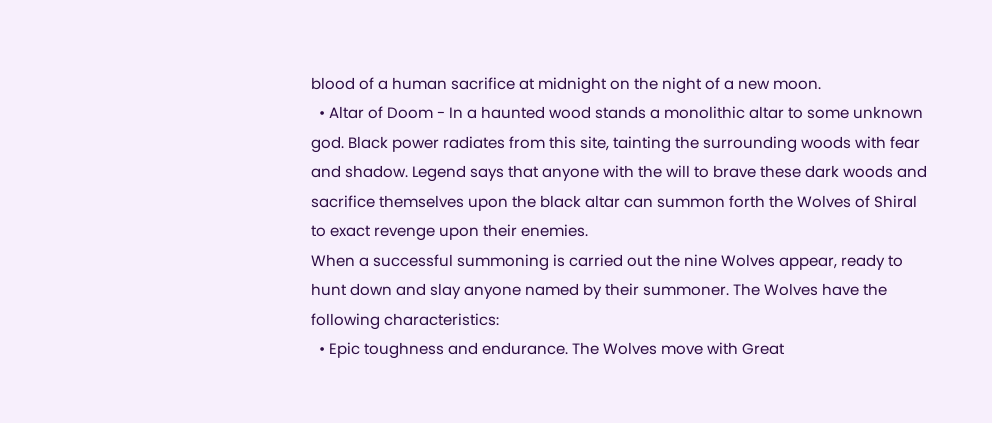blood of a human sacrifice at midnight on the night of a new moon.
  • Altar of Doom - In a haunted wood stands a monolithic altar to some unknown god. Black power radiates from this site, tainting the surrounding woods with fear and shadow. Legend says that anyone with the will to brave these dark woods and sacrifice themselves upon the black altar can summon forth the Wolves of Shiral to exact revenge upon their enemies.
When a successful summoning is carried out the nine Wolves appear, ready to hunt down and slay anyone named by their summoner. The Wolves have the following characteristics:
  • Epic toughness and endurance. The Wolves move with Great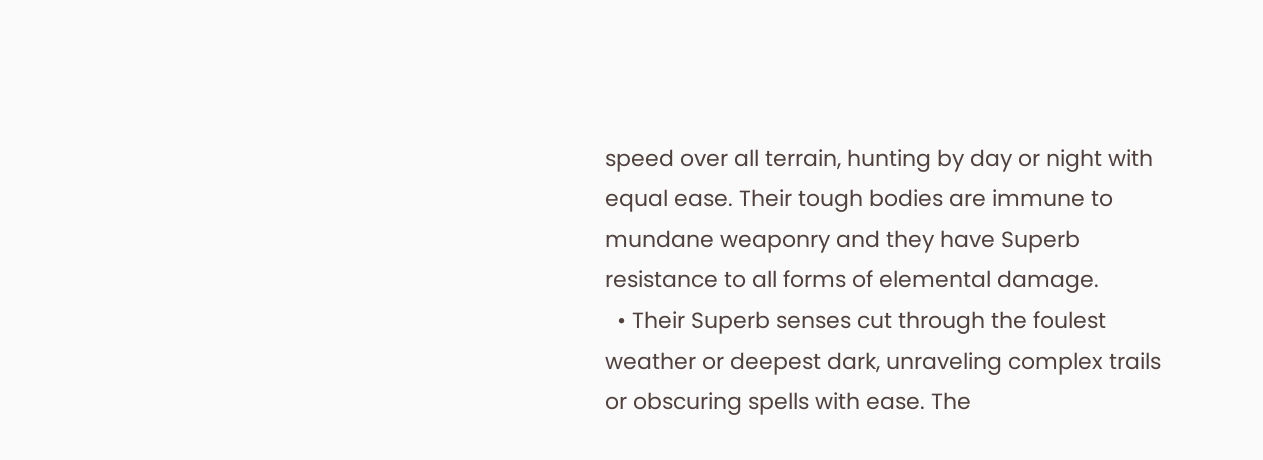speed over all terrain, hunting by day or night with equal ease. Their tough bodies are immune to mundane weaponry and they have Superb resistance to all forms of elemental damage.
  • Their Superb senses cut through the foulest weather or deepest dark, unraveling complex trails or obscuring spells with ease. The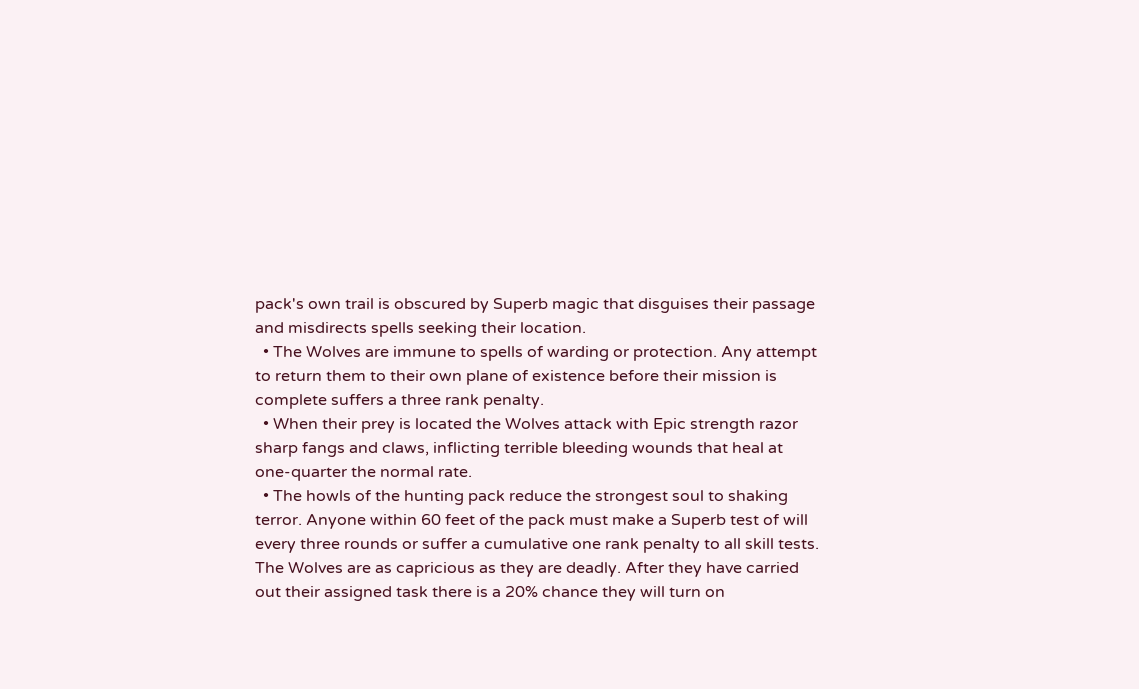pack's own trail is obscured by Superb magic that disguises their passage and misdirects spells seeking their location.
  • The Wolves are immune to spells of warding or protection. Any attempt to return them to their own plane of existence before their mission is complete suffers a three rank penalty.
  • When their prey is located the Wolves attack with Epic strength razor sharp fangs and claws, inflicting terrible bleeding wounds that heal at one-quarter the normal rate.
  • The howls of the hunting pack reduce the strongest soul to shaking terror. Anyone within 60 feet of the pack must make a Superb test of will every three rounds or suffer a cumulative one rank penalty to all skill tests.
The Wolves are as capricious as they are deadly. After they have carried out their assigned task there is a 20% chance they will turn on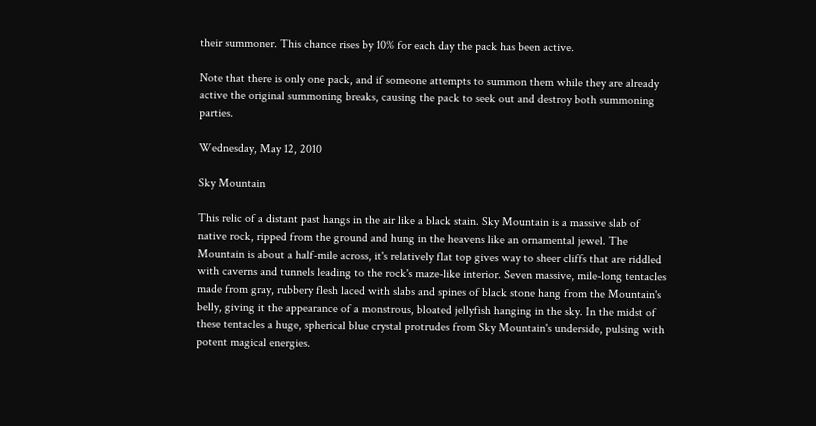their summoner. This chance rises by 10% for each day the pack has been active.

Note that there is only one pack, and if someone attempts to summon them while they are already active the original summoning breaks, causing the pack to seek out and destroy both summoning parties.

Wednesday, May 12, 2010

Sky Mountain

This relic of a distant past hangs in the air like a black stain. Sky Mountain is a massive slab of native rock, ripped from the ground and hung in the heavens like an ornamental jewel. The Mountain is about a half-mile across, it's relatively flat top gives way to sheer cliffs that are riddled with caverns and tunnels leading to the rock's maze-like interior. Seven massive, mile-long tentacles made from gray, rubbery flesh laced with slabs and spines of black stone hang from the Mountain's belly, giving it the appearance of a monstrous, bloated jellyfish hanging in the sky. In the midst of these tentacles a huge, spherical blue crystal protrudes from Sky Mountain's underside, pulsing with potent magical energies.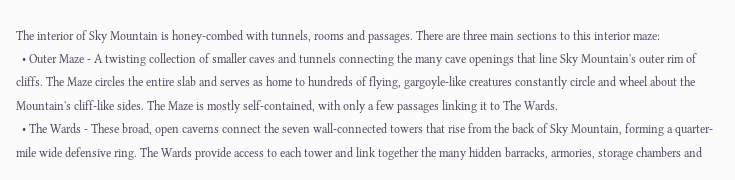The interior of Sky Mountain is honey-combed with tunnels, rooms and passages. There are three main sections to this interior maze:
  • Outer Maze - A twisting collection of smaller caves and tunnels connecting the many cave openings that line Sky Mountain's outer rim of cliffs. The Maze circles the entire slab and serves as home to hundreds of flying, gargoyle-like creatures constantly circle and wheel about the Mountain's cliff-like sides. The Maze is mostly self-contained, with only a few passages linking it to The Wards.
  • The Wards - These broad, open caverns connect the seven wall-connected towers that rise from the back of Sky Mountain, forming a quarter-mile wide defensive ring. The Wards provide access to each tower and link together the many hidden barracks, armories, storage chambers and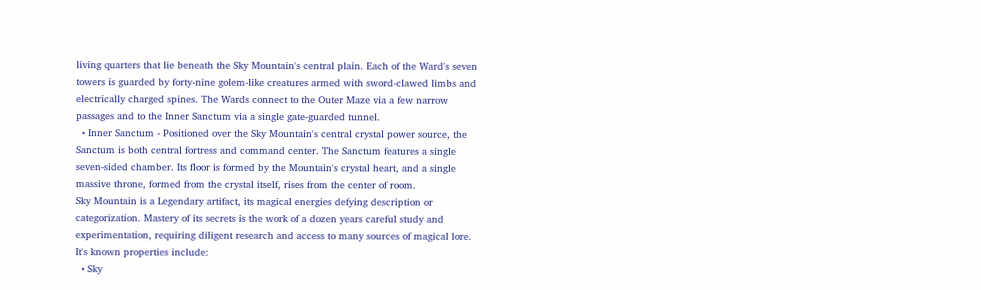living quarters that lie beneath the Sky Mountain's central plain. Each of the Ward's seven towers is guarded by forty-nine golem-like creatures armed with sword-clawed limbs and electrically charged spines. The Wards connect to the Outer Maze via a few narrow passages and to the Inner Sanctum via a single gate-guarded tunnel.
  • Inner Sanctum - Positioned over the Sky Mountain's central crystal power source, the Sanctum is both central fortress and command center. The Sanctum features a single seven-sided chamber. Its floor is formed by the Mountain's crystal heart, and a single massive throne, formed from the crystal itself, rises from the center of room.
Sky Mountain is a Legendary artifact, its magical energies defying description or categorization. Mastery of its secrets is the work of a dozen years careful study and experimentation, requiring diligent research and access to many sources of magical lore. It's known properties include:
  • Sky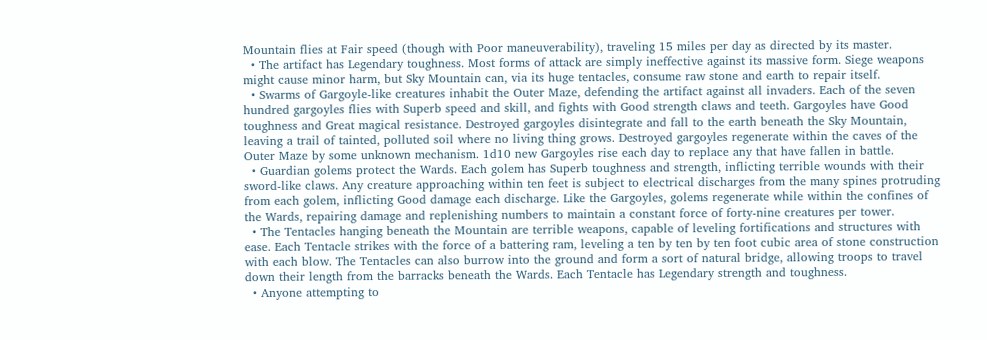Mountain flies at Fair speed (though with Poor maneuverability), traveling 15 miles per day as directed by its master.
  • The artifact has Legendary toughness. Most forms of attack are simply ineffective against its massive form. Siege weapons might cause minor harm, but Sky Mountain can, via its huge tentacles, consume raw stone and earth to repair itself.
  • Swarms of Gargoyle-like creatures inhabit the Outer Maze, defending the artifact against all invaders. Each of the seven hundred gargoyles flies with Superb speed and skill, and fights with Good strength claws and teeth. Gargoyles have Good toughness and Great magical resistance. Destroyed gargoyles disintegrate and fall to the earth beneath the Sky Mountain, leaving a trail of tainted, polluted soil where no living thing grows. Destroyed gargoyles regenerate within the caves of the Outer Maze by some unknown mechanism. 1d10 new Gargoyles rise each day to replace any that have fallen in battle.
  • Guardian golems protect the Wards. Each golem has Superb toughness and strength, inflicting terrible wounds with their sword-like claws. Any creature approaching within ten feet is subject to electrical discharges from the many spines protruding from each golem, inflicting Good damage each discharge. Like the Gargoyles, golems regenerate while within the confines of the Wards, repairing damage and replenishing numbers to maintain a constant force of forty-nine creatures per tower.
  • The Tentacles hanging beneath the Mountain are terrible weapons, capable of leveling fortifications and structures with ease. Each Tentacle strikes with the force of a battering ram, leveling a ten by ten by ten foot cubic area of stone construction with each blow. The Tentacles can also burrow into the ground and form a sort of natural bridge, allowing troops to travel down their length from the barracks beneath the Wards. Each Tentacle has Legendary strength and toughness.
  • Anyone attempting to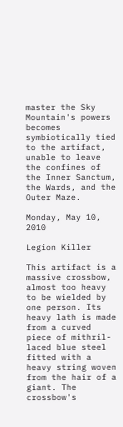master the Sky Mountain's powers becomes symbiotically tied to the artifact, unable to leave the confines of the Inner Sanctum, the Wards, and the Outer Maze.

Monday, May 10, 2010

Legion Killer

This artifact is a massive crossbow, almost too heavy to be wielded by one person. Its heavy lath is made from a curved piece of mithril-laced blue steel fitted with a heavy string woven from the hair of a giant. The crossbow's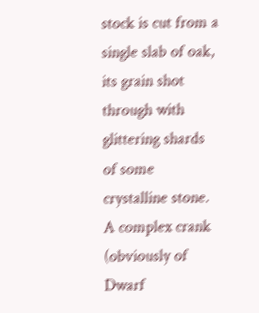stock is cut from a single slab of oak, its grain shot through with glittering shards of some crystalline stone. A complex crank (obviously of Dwarf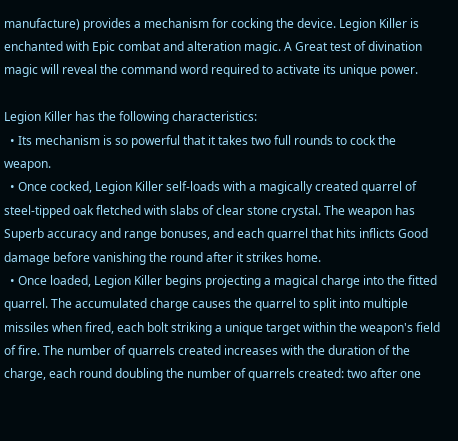manufacture) provides a mechanism for cocking the device. Legion Killer is enchanted with Epic combat and alteration magic. A Great test of divination magic will reveal the command word required to activate its unique power.

Legion Killer has the following characteristics:
  • Its mechanism is so powerful that it takes two full rounds to cock the weapon.
  • Once cocked, Legion Killer self-loads with a magically created quarrel of steel-tipped oak fletched with slabs of clear stone crystal. The weapon has Superb accuracy and range bonuses, and each quarrel that hits inflicts Good damage before vanishing the round after it strikes home.
  • Once loaded, Legion Killer begins projecting a magical charge into the fitted quarrel. The accumulated charge causes the quarrel to split into multiple missiles when fired, each bolt striking a unique target within the weapon's field of fire. The number of quarrels created increases with the duration of the charge, each round doubling the number of quarrels created: two after one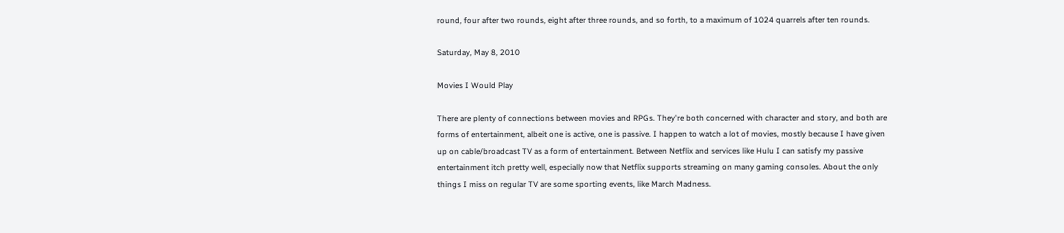round, four after two rounds, eight after three rounds, and so forth, to a maximum of 1024 quarrels after ten rounds.

Saturday, May 8, 2010

Movies I Would Play

There are plenty of connections between movies and RPGs. They're both concerned with character and story, and both are forms of entertainment, albeit one is active, one is passive. I happen to watch a lot of movies, mostly because I have given up on cable/broadcast TV as a form of entertainment. Between Netflix and services like Hulu I can satisfy my passive entertainment itch pretty well, especially now that Netflix supports streaming on many gaming consoles. About the only things I miss on regular TV are some sporting events, like March Madness.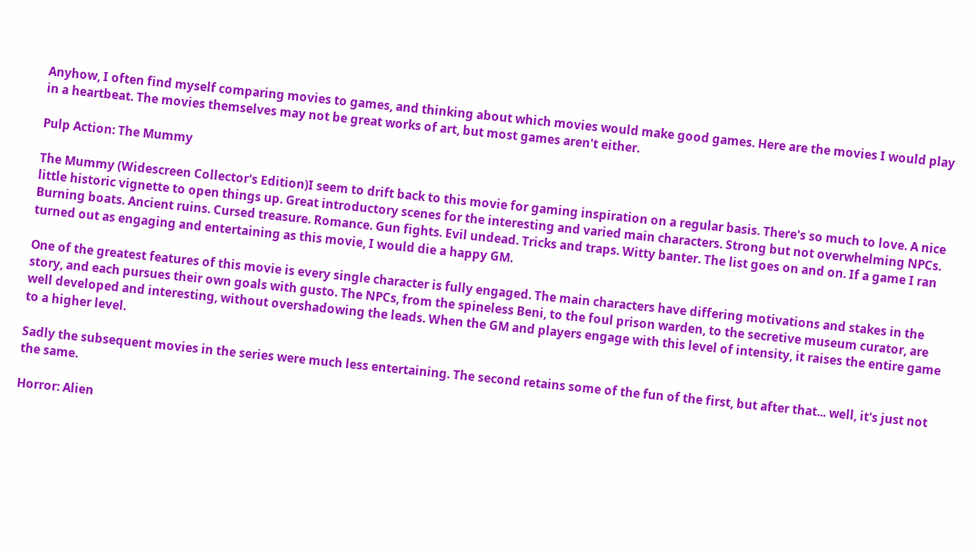Anyhow, I often find myself comparing movies to games, and thinking about which movies would make good games. Here are the movies I would play in a heartbeat. The movies themselves may not be great works of art, but most games aren't either.

Pulp Action: The Mummy

The Mummy (Widescreen Collector's Edition)I seem to drift back to this movie for gaming inspiration on a regular basis. There's so much to love. A nice little historic vignette to open things up. Great introductory scenes for the interesting and varied main characters. Strong but not overwhelming NPCs. Burning boats. Ancient ruins. Cursed treasure. Romance. Gun fights. Evil undead. Tricks and traps. Witty banter. The list goes on and on. If a game I ran turned out as engaging and entertaining as this movie, I would die a happy GM.

One of the greatest features of this movie is every single character is fully engaged. The main characters have differing motivations and stakes in the story, and each pursues their own goals with gusto. The NPCs, from the spineless Beni, to the foul prison warden, to the secretive museum curator, are well developed and interesting, without overshadowing the leads. When the GM and players engage with this level of intensity, it raises the entire game to a higher level.

Sadly the subsequent movies in the series were much less entertaining. The second retains some of the fun of the first, but after that... well, it's just not the same.

Horror: Alien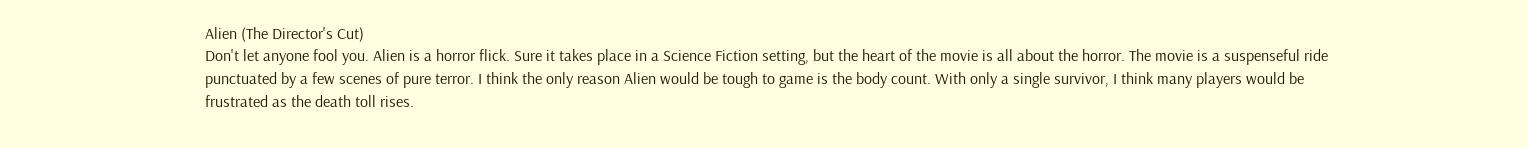Alien (The Director's Cut)
Don't let anyone fool you. Alien is a horror flick. Sure it takes place in a Science Fiction setting, but the heart of the movie is all about the horror. The movie is a suspenseful ride punctuated by a few scenes of pure terror. I think the only reason Alien would be tough to game is the body count. With only a single survivor, I think many players would be frustrated as the death toll rises.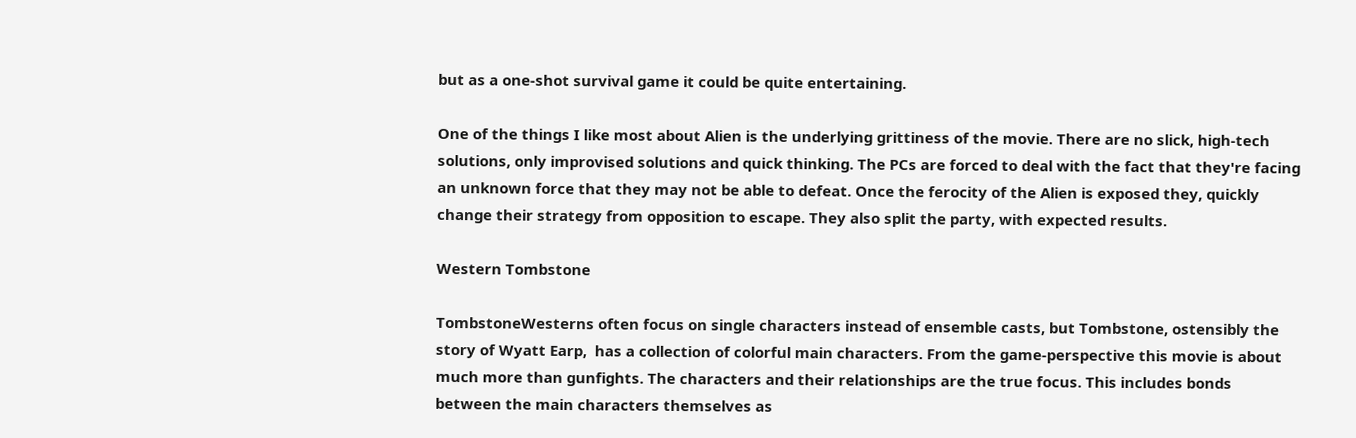but as a one-shot survival game it could be quite entertaining.

One of the things I like most about Alien is the underlying grittiness of the movie. There are no slick, high-tech solutions, only improvised solutions and quick thinking. The PCs are forced to deal with the fact that they're facing an unknown force that they may not be able to defeat. Once the ferocity of the Alien is exposed they, quickly change their strategy from opposition to escape. They also split the party, with expected results.

Western Tombstone

TombstoneWesterns often focus on single characters instead of ensemble casts, but Tombstone, ostensibly the story of Wyatt Earp,  has a collection of colorful main characters. From the game-perspective this movie is about much more than gunfights. The characters and their relationships are the true focus. This includes bonds between the main characters themselves as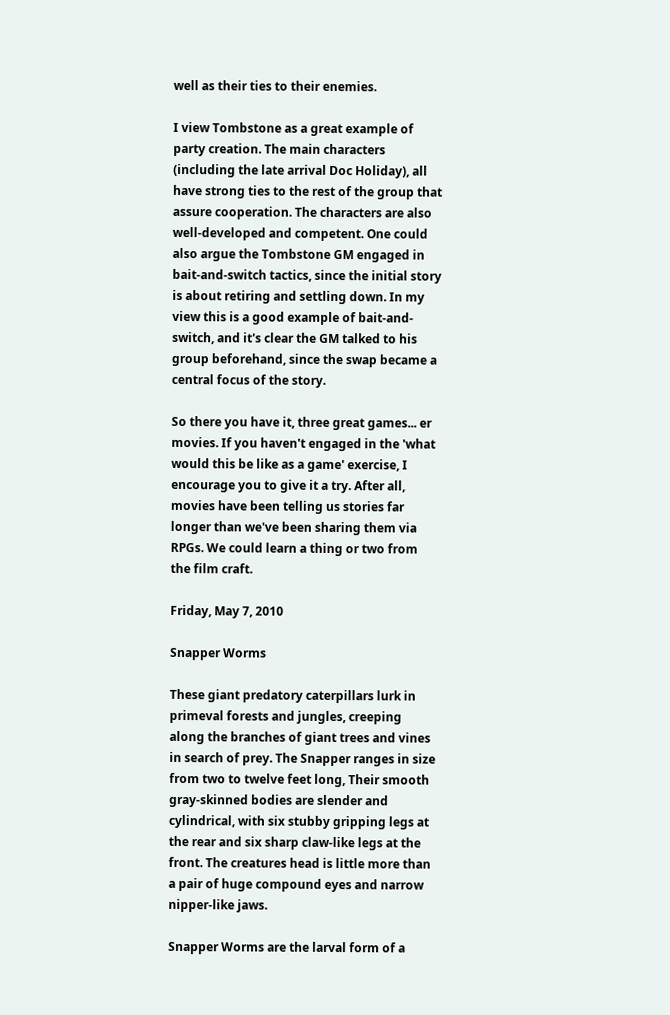well as their ties to their enemies.

I view Tombstone as a great example of party creation. The main characters (including the late arrival Doc Holiday), all have strong ties to the rest of the group that assure cooperation. The characters are also well-developed and competent. One could also argue the Tombstone GM engaged in bait-and-switch tactics, since the initial story is about retiring and settling down. In my view this is a good example of bait-and-switch, and it's clear the GM talked to his group beforehand, since the swap became a central focus of the story.

So there you have it, three great games... er movies. If you haven't engaged in the 'what would this be like as a game' exercise, I encourage you to give it a try. After all, movies have been telling us stories far longer than we've been sharing them via RPGs. We could learn a thing or two from the film craft.

Friday, May 7, 2010

Snapper Worms

These giant predatory caterpillars lurk in primeval forests and jungles, creeping along the branches of giant trees and vines in search of prey. The Snapper ranges in size from two to twelve feet long, Their smooth gray-skinned bodies are slender and cylindrical, with six stubby gripping legs at the rear and six sharp claw-like legs at the front. The creatures head is little more than a pair of huge compound eyes and narrow nipper-like jaws.

Snapper Worms are the larval form of a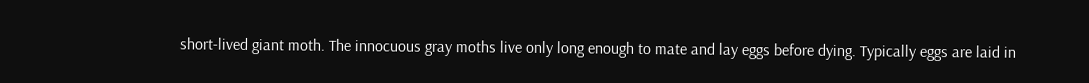short-lived giant moth. The innocuous gray moths live only long enough to mate and lay eggs before dying. Typically eggs are laid in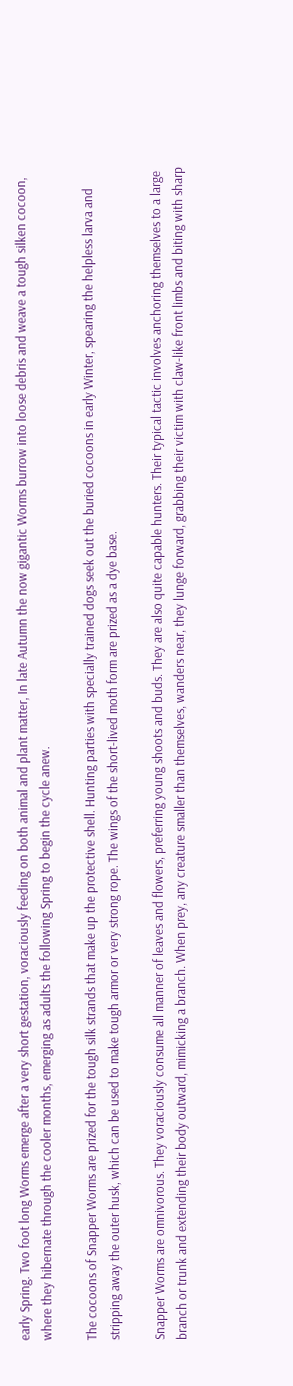early Spring. Two foot long Worms emerge after a very short gestation, voraciously feeding on both animal and plant matter, In late Autumn the now gigantic Worms burrow into loose debris and weave a tough silken cocoon, where they hibernate through the cooler months, emerging as adults the following Spring to begin the cycle anew.

The cocoons of Snapper Worms are prized for the tough silk strands that make up the protective shell. Hunting parties with specially trained dogs seek out the buried cocoons in early Winter, spearing the helpless larva and stripping away the outer husk, which can be used to make tough armor or very strong rope. The wings of the short-lived moth form are prized as a dye base.

Snapper Worms are omnivorous. They voraciously consume all manner of leaves and flowers, preferring young shoots and buds. They are also quite capable hunters. Their typical tactic involves anchoring themselves to a large branch or trunk and extending their body outward, mimicking a branch. When prey, any creature smaller than themselves, wanders near, they lunge forward, grabbing their victim with claw-like front limbs and biting with sharp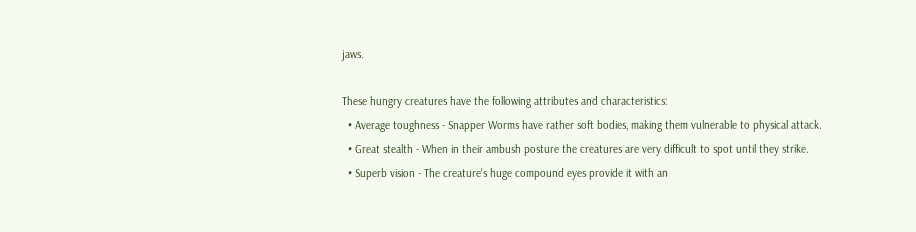jaws.

These hungry creatures have the following attributes and characteristics:
  • Average toughness - Snapper Worms have rather soft bodies, making them vulnerable to physical attack.
  • Great stealth - When in their ambush posture the creatures are very difficult to spot until they strike.
  • Superb vision - The creature's huge compound eyes provide it with an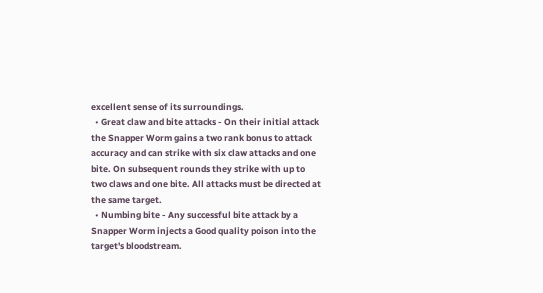excellent sense of its surroundings.
  • Great claw and bite attacks - On their initial attack the Snapper Worm gains a two rank bonus to attack accuracy and can strike with six claw attacks and one bite. On subsequent rounds they strike with up to two claws and one bite. All attacks must be directed at the same target.
  • Numbing bite - Any successful bite attack by a Snapper Worm injects a Good quality poison into the target's bloodstream.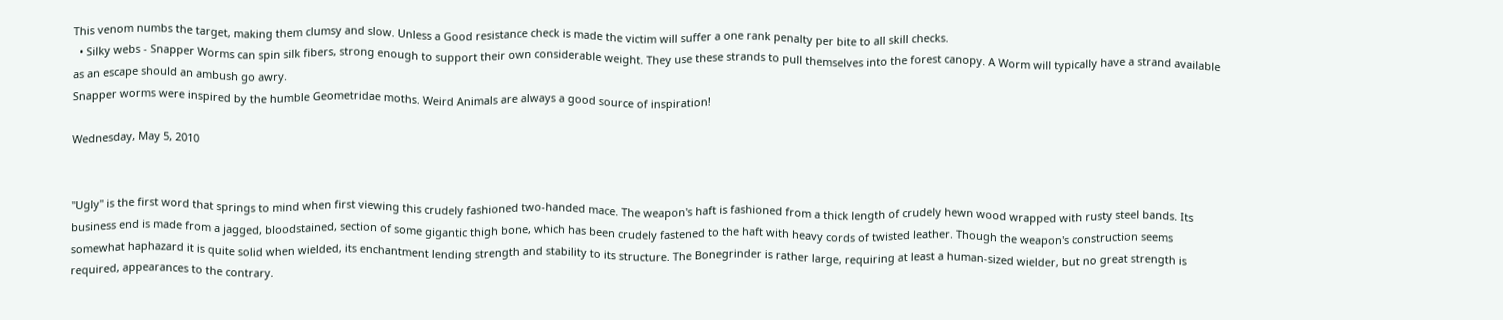This venom numbs the target, making them clumsy and slow. Unless a Good resistance check is made the victim will suffer a one rank penalty per bite to all skill checks.
  • Silky webs - Snapper Worms can spin silk fibers, strong enough to support their own considerable weight. They use these strands to pull themselves into the forest canopy. A Worm will typically have a strand available as an escape should an ambush go awry.
Snapper worms were inspired by the humble Geometridae moths. Weird Animals are always a good source of inspiration!

Wednesday, May 5, 2010


"Ugly" is the first word that springs to mind when first viewing this crudely fashioned two-handed mace. The weapon's haft is fashioned from a thick length of crudely hewn wood wrapped with rusty steel bands. Its business end is made from a jagged, bloodstained, section of some gigantic thigh bone, which has been crudely fastened to the haft with heavy cords of twisted leather. Though the weapon's construction seems somewhat haphazard it is quite solid when wielded, its enchantment lending strength and stability to its structure. The Bonegrinder is rather large, requiring at least a human-sized wielder, but no great strength is required, appearances to the contrary.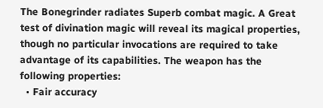The Bonegrinder radiates Superb combat magic. A Great test of divination magic will reveal its magical properties, though no particular invocations are required to take advantage of its capabilities. The weapon has the following properties:
  • Fair accuracy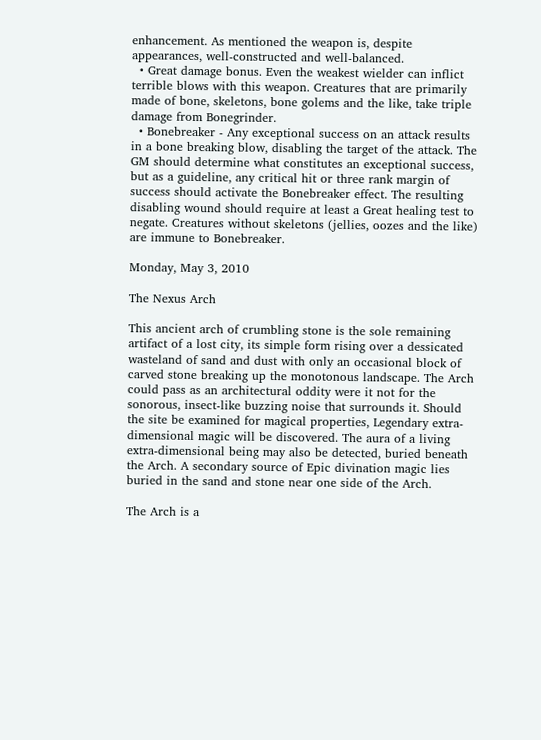enhancement. As mentioned the weapon is, despite appearances, well-constructed and well-balanced.
  • Great damage bonus. Even the weakest wielder can inflict terrible blows with this weapon. Creatures that are primarily made of bone, skeletons, bone golems and the like, take triple damage from Bonegrinder.
  • Bonebreaker - Any exceptional success on an attack results in a bone breaking blow, disabling the target of the attack. The GM should determine what constitutes an exceptional success, but as a guideline, any critical hit or three rank margin of success should activate the Bonebreaker effect. The resulting disabling wound should require at least a Great healing test to negate. Creatures without skeletons (jellies, oozes and the like) are immune to Bonebreaker.

Monday, May 3, 2010

The Nexus Arch

This ancient arch of crumbling stone is the sole remaining artifact of a lost city, its simple form rising over a dessicated wasteland of sand and dust with only an occasional block of carved stone breaking up the monotonous landscape. The Arch could pass as an architectural oddity were it not for the sonorous, insect-like buzzing noise that surrounds it. Should the site be examined for magical properties, Legendary extra-dimensional magic will be discovered. The aura of a living extra-dimensional being may also be detected, buried beneath the Arch. A secondary source of Epic divination magic lies buried in the sand and stone near one side of the Arch.

The Arch is a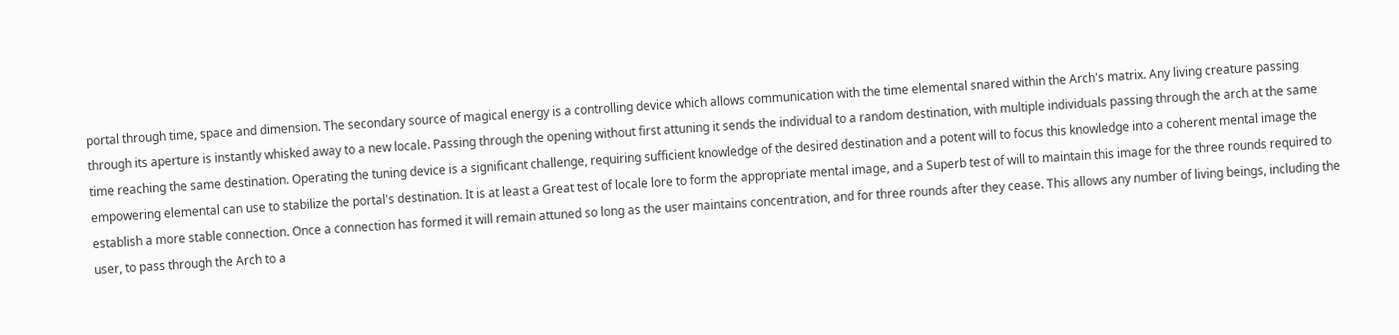portal through time, space and dimension. The secondary source of magical energy is a controlling device which allows communication with the time elemental snared within the Arch's matrix. Any living creature passing through its aperture is instantly whisked away to a new locale. Passing through the opening without first attuning it sends the individual to a random destination, with multiple individuals passing through the arch at the same time reaching the same destination. Operating the tuning device is a significant challenge, requiring sufficient knowledge of the desired destination and a potent will to focus this knowledge into a coherent mental image the empowering elemental can use to stabilize the portal's destination. It is at least a Great test of locale lore to form the appropriate mental image, and a Superb test of will to maintain this image for the three rounds required to establish a more stable connection. Once a connection has formed it will remain attuned so long as the user maintains concentration, and for three rounds after they cease. This allows any number of living beings, including the user, to pass through the Arch to a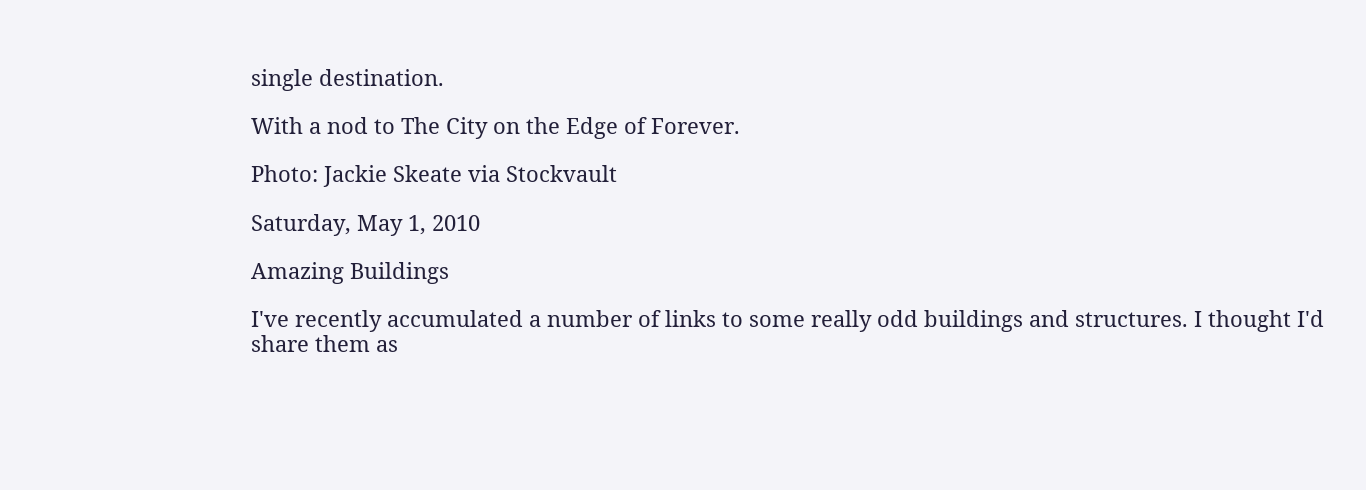single destination.

With a nod to The City on the Edge of Forever.

Photo: Jackie Skeate via Stockvault

Saturday, May 1, 2010

Amazing Buildings

I've recently accumulated a number of links to some really odd buildings and structures. I thought I'd share them as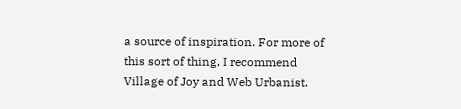a source of inspiration. For more of this sort of thing, I recommend Village of Joy and Web Urbanist.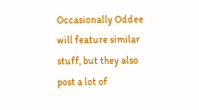Occasionally Oddee will feature similar stuff, but they also post a lot of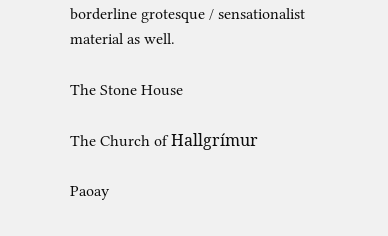borderline grotesque / sensationalist material as well.

The Stone House

The Church of Hallgrímur

Paoay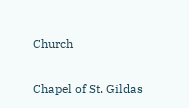Church

Chapel of St. Gildas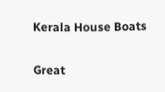Kerala House Boats

Great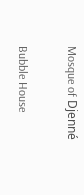Mosque of Djenné

Bubble House